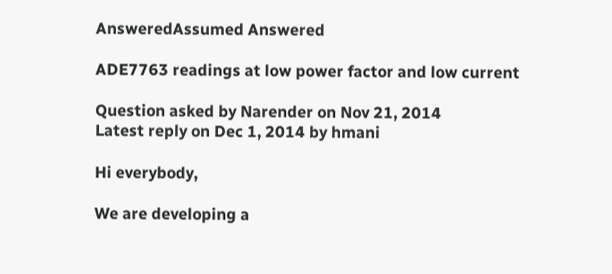AnsweredAssumed Answered

ADE7763 readings at low power factor and low current

Question asked by Narender on Nov 21, 2014
Latest reply on Dec 1, 2014 by hmani

Hi everybody,

We are developing a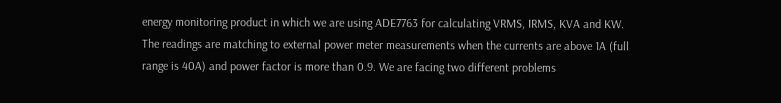energy monitoring product in which we are using ADE7763 for calculating VRMS, IRMS, KVA and KW. The readings are matching to external power meter measurements when the currents are above 1A (full range is 40A) and power factor is more than 0.9. We are facing two different problems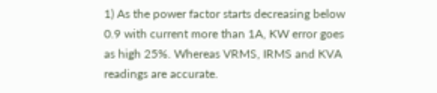1) As the power factor starts decreasing below 0.9 with current more than 1A, KW error goes as high 25%. Whereas VRMS, IRMS and KVA readings are accurate.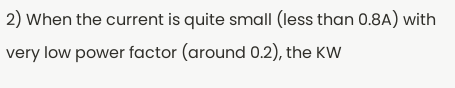2) When the current is quite small (less than 0.8A) with very low power factor (around 0.2), the KW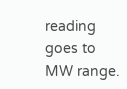reading goes to MW range.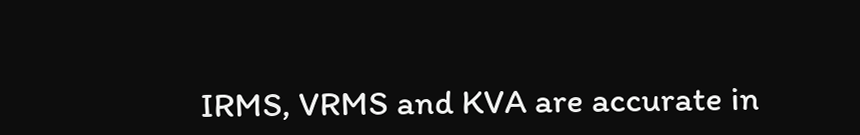IRMS, VRMS and KVA are accurate in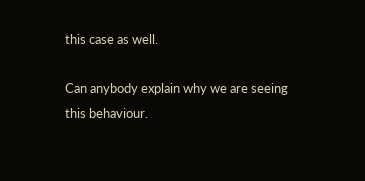this case as well.

Can anybody explain why we are seeing this behaviour.